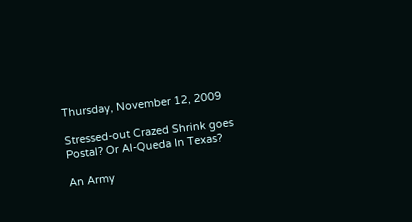Thursday, November 12, 2009

Stressed-out Crazed Shrink goes Postal? Or Al-Queda In Texas?

An Army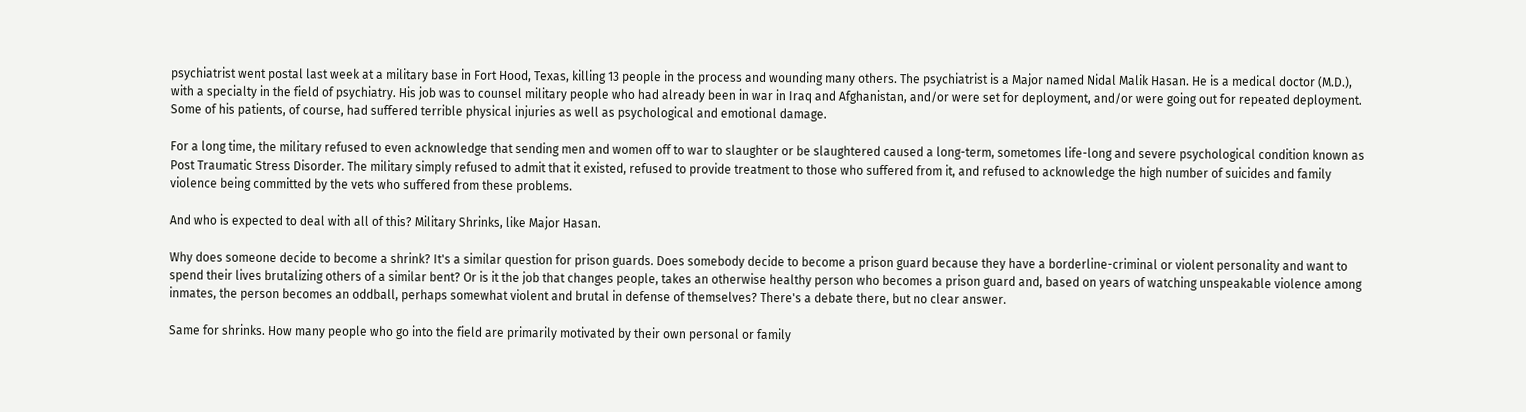psychiatrist went postal last week at a military base in Fort Hood, Texas, killing 13 people in the process and wounding many others. The psychiatrist is a Major named Nidal Malik Hasan. He is a medical doctor (M.D.), with a specialty in the field of psychiatry. His job was to counsel military people who had already been in war in Iraq and Afghanistan, and/or were set for deployment, and/or were going out for repeated deployment. Some of his patients, of course, had suffered terrible physical injuries as well as psychological and emotional damage.

For a long time, the military refused to even acknowledge that sending men and women off to war to slaughter or be slaughtered caused a long-term, sometomes life-long and severe psychological condition known as Post Traumatic Stress Disorder. The military simply refused to admit that it existed, refused to provide treatment to those who suffered from it, and refused to acknowledge the high number of suicides and family violence being committed by the vets who suffered from these problems.

And who is expected to deal with all of this? Military Shrinks, like Major Hasan.

Why does someone decide to become a shrink? It's a similar question for prison guards. Does somebody decide to become a prison guard because they have a borderline-criminal or violent personality and want to spend their lives brutalizing others of a similar bent? Or is it the job that changes people, takes an otherwise healthy person who becomes a prison guard and, based on years of watching unspeakable violence among inmates, the person becomes an oddball, perhaps somewhat violent and brutal in defense of themselves? There's a debate there, but no clear answer.

Same for shrinks. How many people who go into the field are primarily motivated by their own personal or family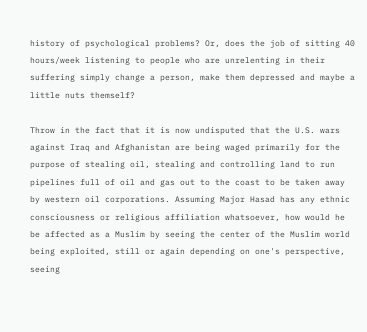history of psychological problems? Or, does the job of sitting 40 hours/week listening to people who are unrelenting in their suffering simply change a person, make them depressed and maybe a little nuts themself?

Throw in the fact that it is now undisputed that the U.S. wars against Iraq and Afghanistan are being waged primarily for the purpose of stealing oil, stealing and controlling land to run pipelines full of oil and gas out to the coast to be taken away by western oil corporations. Assuming Major Hasad has any ethnic consciousness or religious affiliation whatsoever, how would he be affected as a Muslim by seeing the center of the Muslim world being exploited, still or again depending on one's perspective, seeing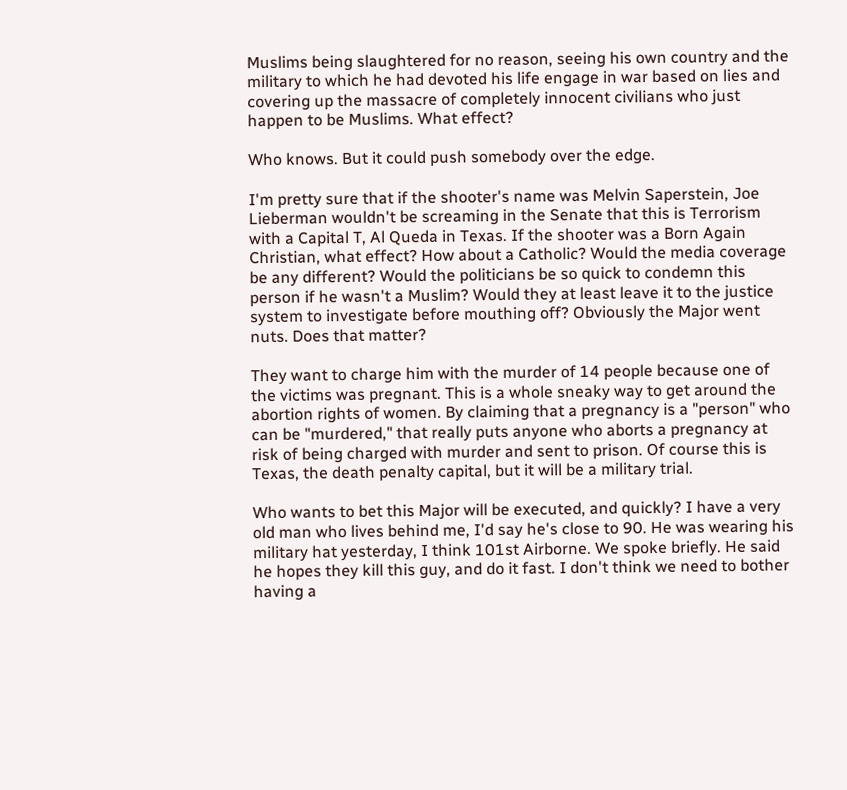Muslims being slaughtered for no reason, seeing his own country and the military to which he had devoted his life engage in war based on lies and covering up the massacre of completely innocent civilians who just happen to be Muslims. What effect?

Who knows. But it could push somebody over the edge.

I'm pretty sure that if the shooter's name was Melvin Saperstein, Joe Lieberman wouldn't be screaming in the Senate that this is Terrorism with a Capital T, Al Queda in Texas. If the shooter was a Born Again Christian, what effect? How about a Catholic? Would the media coverage be any different? Would the politicians be so quick to condemn this person if he wasn't a Muslim? Would they at least leave it to the justice system to investigate before mouthing off? Obviously the Major went nuts. Does that matter?

They want to charge him with the murder of 14 people because one of the victims was pregnant. This is a whole sneaky way to get around the abortion rights of women. By claiming that a pregnancy is a "person" who can be "murdered," that really puts anyone who aborts a pregnancy at risk of being charged with murder and sent to prison. Of course this is Texas, the death penalty capital, but it will be a military trial.

Who wants to bet this Major will be executed, and quickly? I have a very old man who lives behind me, I'd say he's close to 90. He was wearing his military hat yesterday, I think 101st Airborne. We spoke briefly. He said he hopes they kill this guy, and do it fast. I don't think we need to bother having a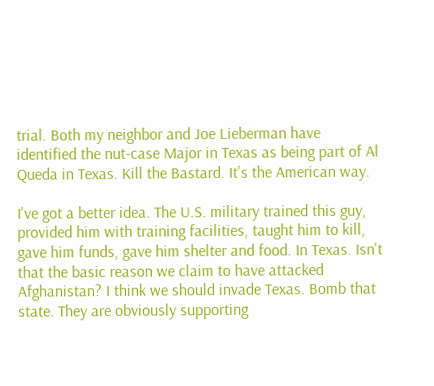trial. Both my neighbor and Joe Lieberman have identified the nut-case Major in Texas as being part of Al Queda in Texas. Kill the Bastard. It's the American way.

I've got a better idea. The U.S. military trained this guy, provided him with training facilities, taught him to kill, gave him funds, gave him shelter and food. In Texas. Isn't that the basic reason we claim to have attacked Afghanistan? I think we should invade Texas. Bomb that state. They are obviously supporting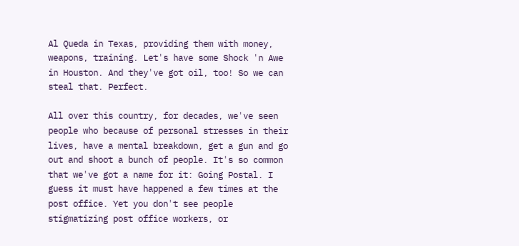Al Queda in Texas, providing them with money, weapons, training. Let's have some Shock 'n Awe in Houston. And they've got oil, too! So we can steal that. Perfect.

All over this country, for decades, we've seen people who because of personal stresses in their lives, have a mental breakdown, get a gun and go out and shoot a bunch of people. It's so common that we've got a name for it: Going Postal. I guess it must have happened a few times at the post office. Yet you don't see people stigmatizing post office workers, or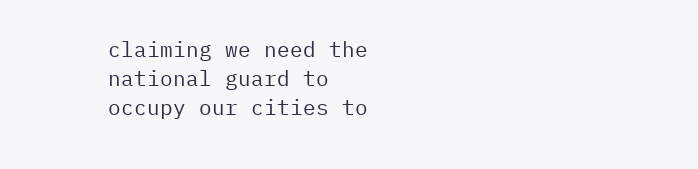claiming we need the national guard to occupy our cities to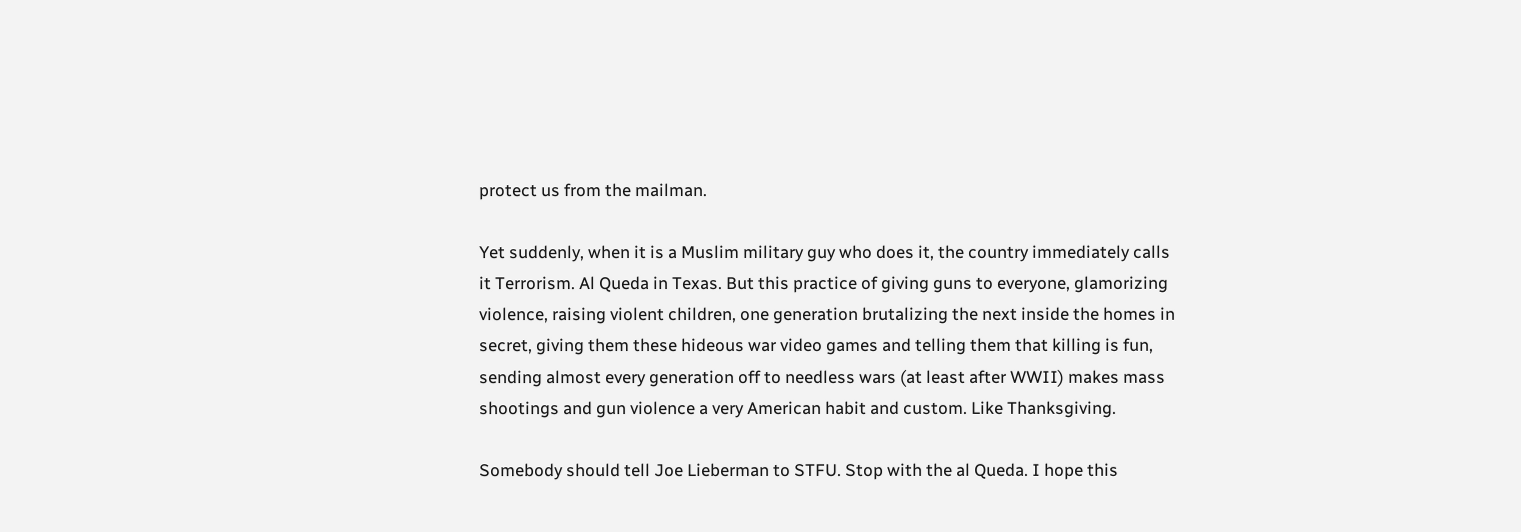protect us from the mailman.

Yet suddenly, when it is a Muslim military guy who does it, the country immediately calls it Terrorism. Al Queda in Texas. But this practice of giving guns to everyone, glamorizing violence, raising violent children, one generation brutalizing the next inside the homes in secret, giving them these hideous war video games and telling them that killing is fun, sending almost every generation off to needless wars (at least after WWII) makes mass shootings and gun violence a very American habit and custom. Like Thanksgiving.

Somebody should tell Joe Lieberman to STFU. Stop with the al Queda. I hope this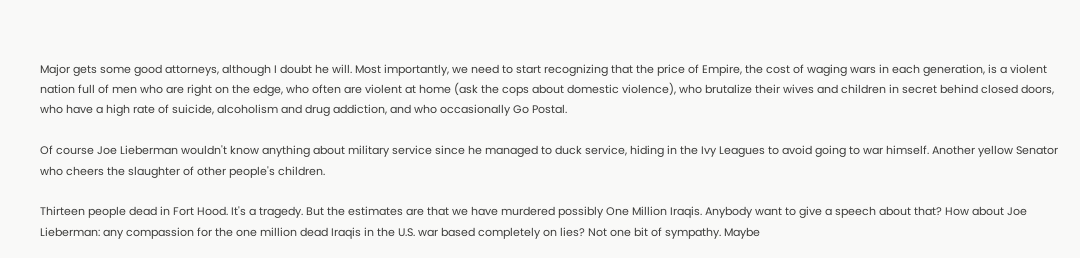Major gets some good attorneys, although I doubt he will. Most importantly, we need to start recognizing that the price of Empire, the cost of waging wars in each generation, is a violent nation full of men who are right on the edge, who often are violent at home (ask the cops about domestic violence), who brutalize their wives and children in secret behind closed doors, who have a high rate of suicide, alcoholism and drug addiction, and who occasionally Go Postal.

Of course Joe Lieberman wouldn't know anything about military service since he managed to duck service, hiding in the Ivy Leagues to avoid going to war himself. Another yellow Senator who cheers the slaughter of other people's children.

Thirteen people dead in Fort Hood. It's a tragedy. But the estimates are that we have murdered possibly One Million Iraqis. Anybody want to give a speech about that? How about Joe Lieberman: any compassion for the one million dead Iraqis in the U.S. war based completely on lies? Not one bit of sympathy. Maybe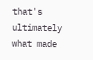that's ultimately what made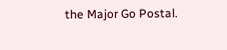the Major Go Postal.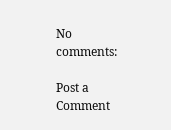No comments:

Post a Comment